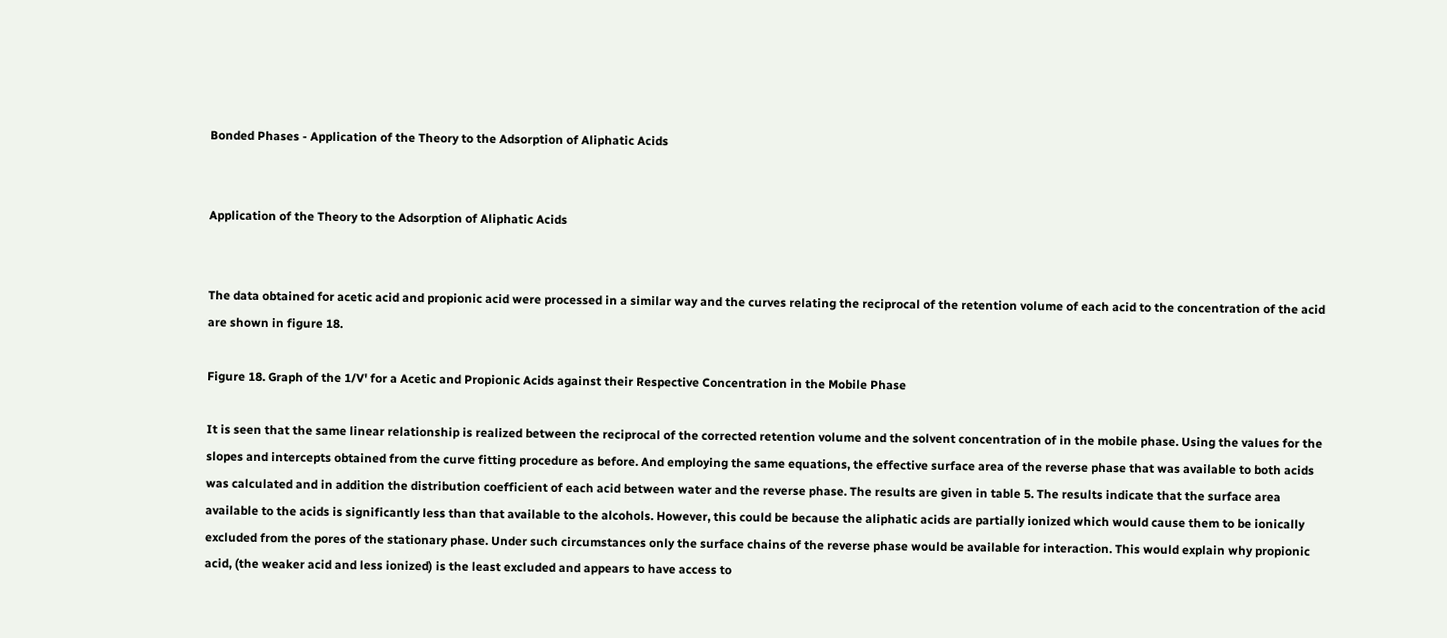Bonded Phases - Application of the Theory to the Adsorption of Aliphatic Acids


Application of the Theory to the Adsorption of Aliphatic Acids


The data obtained for acetic acid and propionic acid were processed in a similar way and the curves relating the reciprocal of the retention volume of each acid to the concentration of the acid are shown in figure 18.

Figure 18. Graph of the 1/V' for a Acetic and Propionic Acids against their Respective Concentration in the Mobile Phase

It is seen that the same linear relationship is realized between the reciprocal of the corrected retention volume and the solvent concentration of in the mobile phase. Using the values for the slopes and intercepts obtained from the curve fitting procedure as before. And employing the same equations, the effective surface area of the reverse phase that was available to both acids was calculated and in addition the distribution coefficient of each acid between water and the reverse phase. The results are given in table 5. The results indicate that the surface area available to the acids is significantly less than that available to the alcohols. However, this could be because the aliphatic acids are partially ionized which would cause them to be ionically excluded from the pores of the stationary phase. Under such circumstances only the surface chains of the reverse phase would be available for interaction. This would explain why propionic acid, (the weaker acid and less ionized) is the least excluded and appears to have access to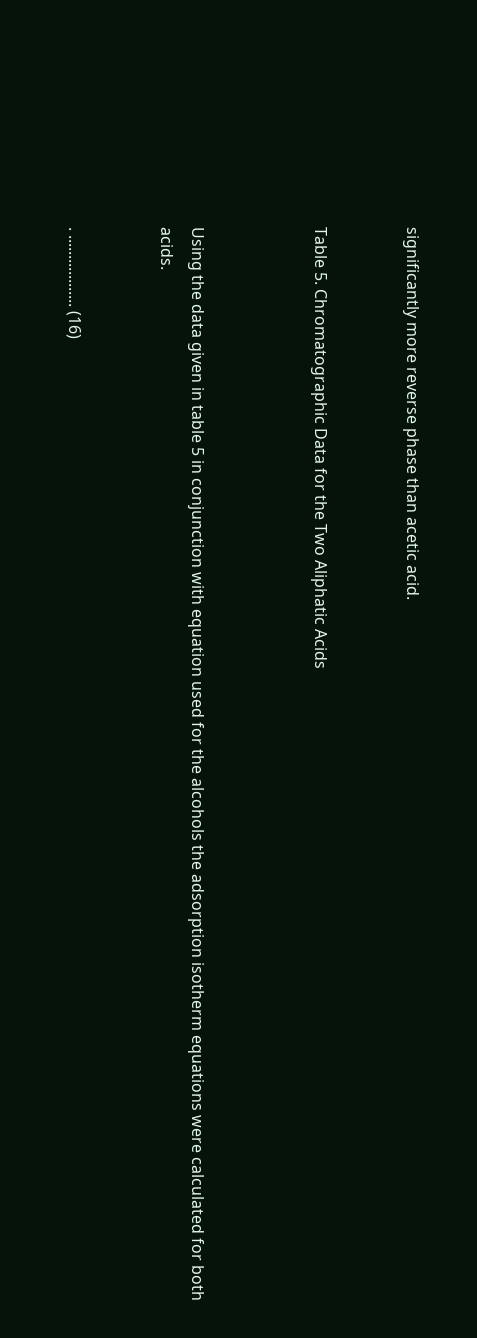significantly more reverse phase than acetic acid.


Table 5. Chromatographic Data for the Two Aliphatic Acids



Using the data given in table 5 in conjunction with equation used for the alcohols the adsorption isotherm equations were calculated for both acids.


. .................. (16)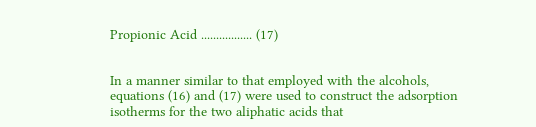Propionic Acid ................. (17)


In a manner similar to that employed with the alcohols, equations (16) and (17) were used to construct the adsorption isotherms for the two aliphatic acids that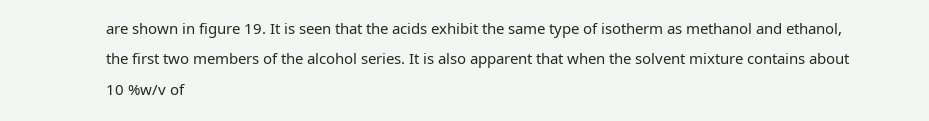are shown in figure 19. It is seen that the acids exhibit the same type of isotherm as methanol and ethanol, the first two members of the alcohol series. It is also apparent that when the solvent mixture contains about 10 %w/v of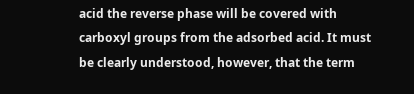acid the reverse phase will be covered with carboxyl groups from the adsorbed acid. It must be clearly understood, however, that the term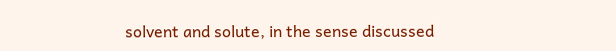solvent and solute, in the sense discussed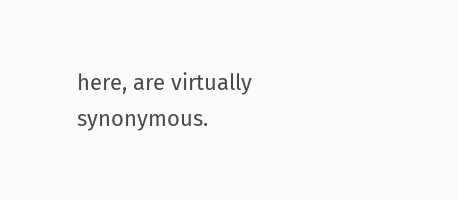here, are virtually synonymous.